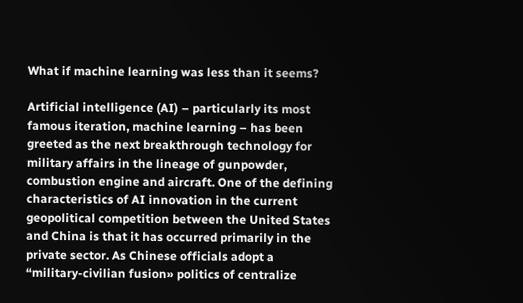What if machine learning was less than it seems?

Artificial intelligence (AI) – particularly its most famous iteration, machine learning – has been greeted as the next breakthrough technology for military affairs in the lineage of gunpowder, combustion engine and aircraft. One of the defining characteristics of AI innovation in the current geopolitical competition between the United States and China is that it has occurred primarily in the private sector. As Chinese officials adopt a “military-civilian fusion» politics of centralize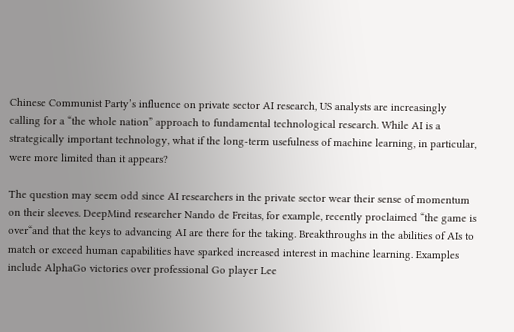Chinese Communist Party’s influence on private sector AI research, US analysts are increasingly calling for a “the whole nation” approach to fundamental technological research. While AI is a strategically important technology, what if the long-term usefulness of machine learning, in particular, were more limited than it appears?

The question may seem odd since AI researchers in the private sector wear their sense of momentum on their sleeves. DeepMind researcher Nando de Freitas, for example, recently proclaimed “the game is over“and that the keys to advancing AI are there for the taking. Breakthroughs in the abilities of AIs to match or exceed human capabilities have sparked increased interest in machine learning. Examples include AlphaGo victories over professional Go player Lee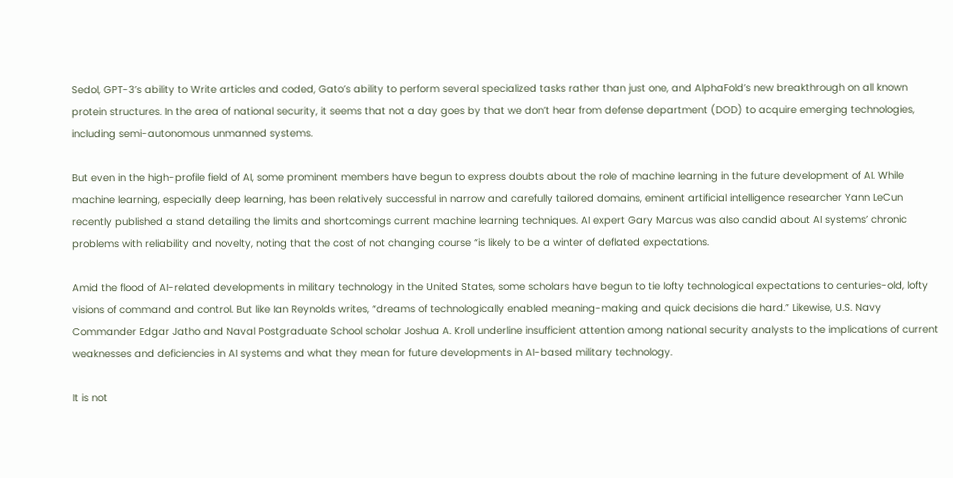Sedol, GPT-3’s ability to Write articles and coded, Gato’s ability to perform several specialized tasks rather than just one, and AlphaFold’s new breakthrough on all known protein structures. In the area of national security, it seems that not a day goes by that we don’t hear from defense department (DOD) to acquire emerging technologies, including semi-autonomous unmanned systems.

But even in the high-profile field of AI, some prominent members have begun to express doubts about the role of machine learning in the future development of AI. While machine learning, especially deep learning, has been relatively successful in narrow and carefully tailored domains, eminent artificial intelligence researcher Yann LeCun recently published a stand detailing the limits and shortcomings current machine learning techniques. AI expert Gary Marcus was also candid about AI systems’ chronic problems with reliability and novelty, noting that the cost of not changing course “is likely to be a winter of deflated expectations.

Amid the flood of AI-related developments in military technology in the United States, some scholars have begun to tie lofty technological expectations to centuries-old, lofty visions of command and control. But like Ian Reynolds writes, “dreams of technologically enabled meaning-making and quick decisions die hard.” Likewise, U.S. Navy Commander Edgar Jatho and Naval Postgraduate School scholar Joshua A. Kroll underline insufficient attention among national security analysts to the implications of current weaknesses and deficiencies in AI systems and what they mean for future developments in AI-based military technology.

It is not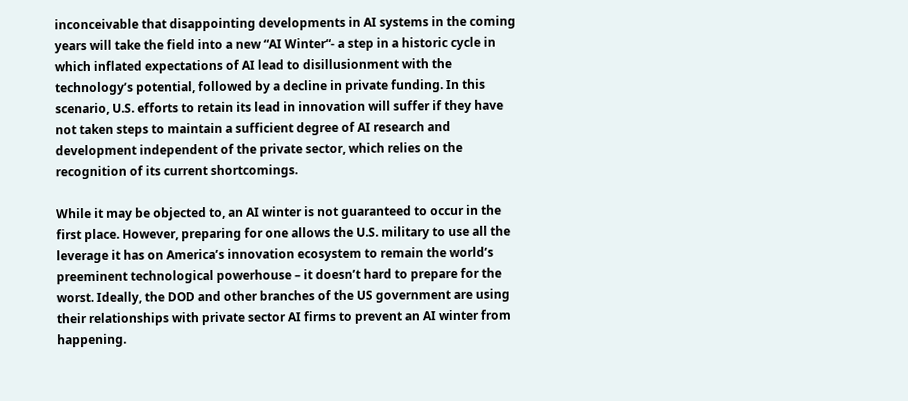inconceivable that disappointing developments in AI systems in the coming years will take the field into a new “AI Winter“- a step in a historic cycle in which inflated expectations of AI lead to disillusionment with the technology’s potential, followed by a decline in private funding. In this scenario, U.S. efforts to retain its lead in innovation will suffer if they have not taken steps to maintain a sufficient degree of AI research and development independent of the private sector, which relies on the recognition of its current shortcomings.

While it may be objected to, an AI winter is not guaranteed to occur in the first place. However, preparing for one allows the U.S. military to use all the leverage it has on America’s innovation ecosystem to remain the world’s preeminent technological powerhouse – it doesn’t hard to prepare for the worst. Ideally, the DOD and other branches of the US government are using their relationships with private sector AI firms to prevent an AI winter from happening.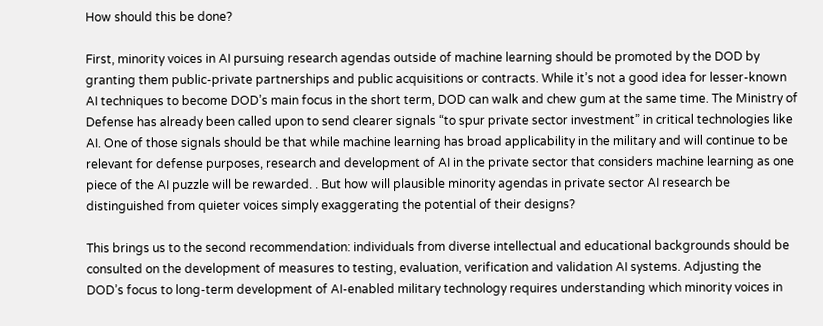How should this be done?

First, minority voices in AI pursuing research agendas outside of machine learning should be promoted by the DOD by granting them public-private partnerships and public acquisitions or contracts. While it’s not a good idea for lesser-known AI techniques to become DOD’s main focus in the short term, DOD can walk and chew gum at the same time. The Ministry of Defense has already been called upon to send clearer signals “to spur private sector investment” in critical technologies like AI. One of those signals should be that while machine learning has broad applicability in the military and will continue to be relevant for defense purposes, research and development of AI in the private sector that considers machine learning as one piece of the AI puzzle will be rewarded. . But how will plausible minority agendas in private sector AI research be distinguished from quieter voices simply exaggerating the potential of their designs?

This brings us to the second recommendation: individuals from diverse intellectual and educational backgrounds should be consulted on the development of measures to testing, evaluation, verification and validation AI systems. Adjusting the DOD’s focus to long-term development of AI-enabled military technology requires understanding which minority voices in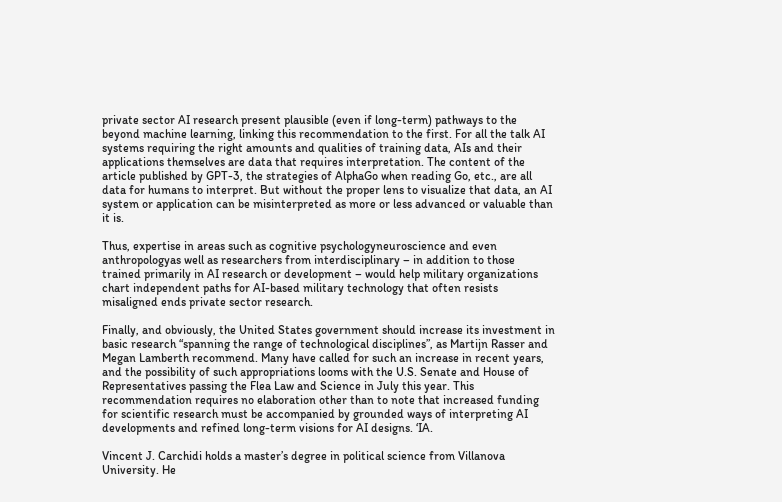private sector AI research present plausible (even if long-term) pathways to the beyond machine learning, linking this recommendation to the first. For all the talk AI systems requiring the right amounts and qualities of training data, AIs and their applications themselves are data that requires interpretation. The content of the article published by GPT-3, the strategies of AlphaGo when reading Go, etc., are all data for humans to interpret. But without the proper lens to visualize that data, an AI system or application can be misinterpreted as more or less advanced or valuable than it is.

Thus, expertise in areas such as cognitive psychologyneuroscience and even anthropologyas well as researchers from interdisciplinary – in addition to those trained primarily in AI research or development – would help military organizations chart independent paths for AI-based military technology that often resists misaligned ends private sector research.

Finally, and obviously, the United States government should increase its investment in basic research “spanning the range of technological disciplines”, as Martijn Rasser and Megan Lamberth recommend. Many have called for such an increase in recent years, and the possibility of such appropriations looms with the U.S. Senate and House of Representatives passing the Flea Law and Science in July this year. This recommendation requires no elaboration other than to note that increased funding for scientific research must be accompanied by grounded ways of interpreting AI developments and refined long-term visions for AI designs. ‘IA.

Vincent J. Carchidi holds a master’s degree in political science from Villanova University. He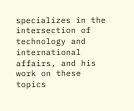specializes in the intersection of technology and international affairs, and his work on these topics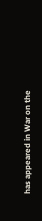has appeared in War on the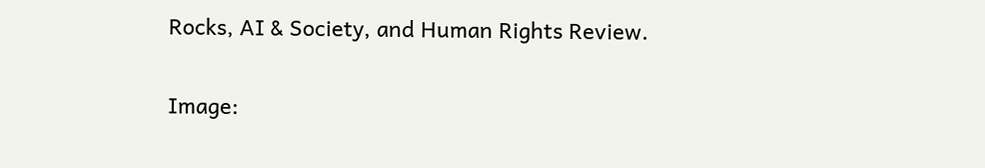Rocks, AI & Society, and Human Rights Review.

Image: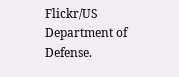Flickr/US Department of Defense.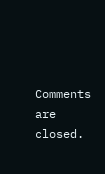Comments are closed.